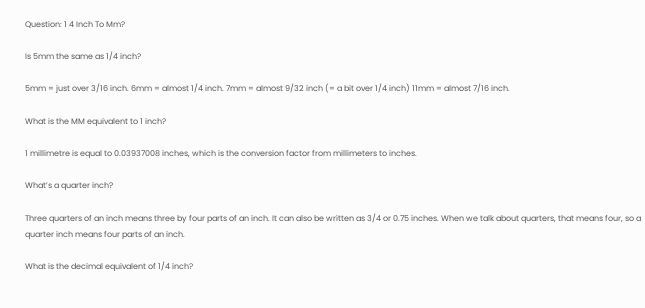Question: 1 4 Inch To Mm?

Is 5mm the same as 1/4 inch?

5mm = just over 3/16 inch. 6mm = almost 1/4 inch. 7mm = almost 9/32 inch (= a bit over 1/4 inch) 11mm = almost 7/16 inch.

What is the MM equivalent to 1 inch?

1 millimetre is equal to 0.03937008 inches, which is the conversion factor from millimeters to inches.

What’s a quarter inch?

Three quarters of an inch means three by four parts of an inch. It can also be written as 3/4 or 0.75 inches. When we talk about quarters, that means four, so a quarter inch means four parts of an inch.

What is the decimal equivalent of 1/4 inch?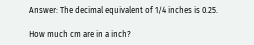Answer: The decimal equivalent of 1/4 inches is 0.25.

How much cm are in a inch?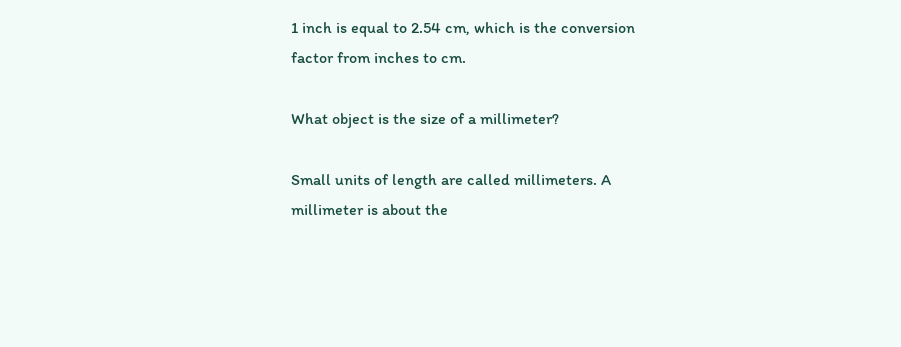1 inch is equal to 2.54 cm, which is the conversion factor from inches to cm.

What object is the size of a millimeter?

Small units of length are called millimeters. A millimeter is about the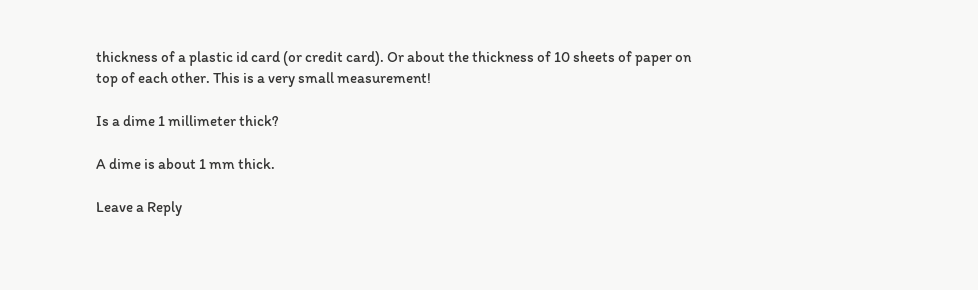thickness of a plastic id card (or credit card). Or about the thickness of 10 sheets of paper on top of each other. This is a very small measurement!

Is a dime 1 millimeter thick?

A dime is about 1 mm thick.

Leave a Reply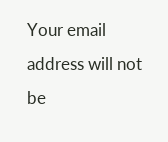Your email address will not be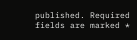published. Required fields are marked *